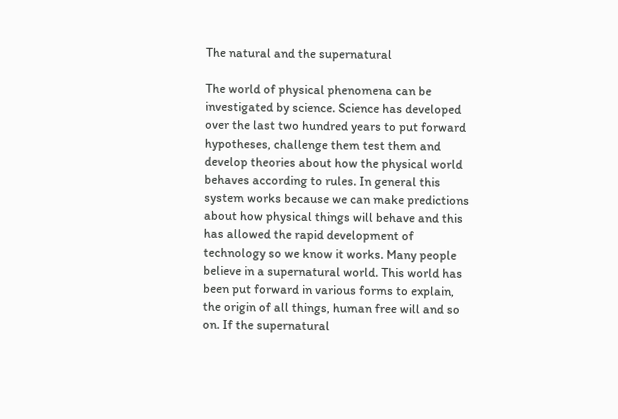The natural and the supernatural

The world of physical phenomena can be investigated by science. Science has developed over the last two hundred years to put forward hypotheses, challenge them test them and develop theories about how the physical world behaves according to rules. In general this system works because we can make predictions about how physical things will behave and this has allowed the rapid development of technology so we know it works. Many people believe in a supernatural world. This world has been put forward in various forms to explain, the origin of all things, human free will and so on. If the supernatural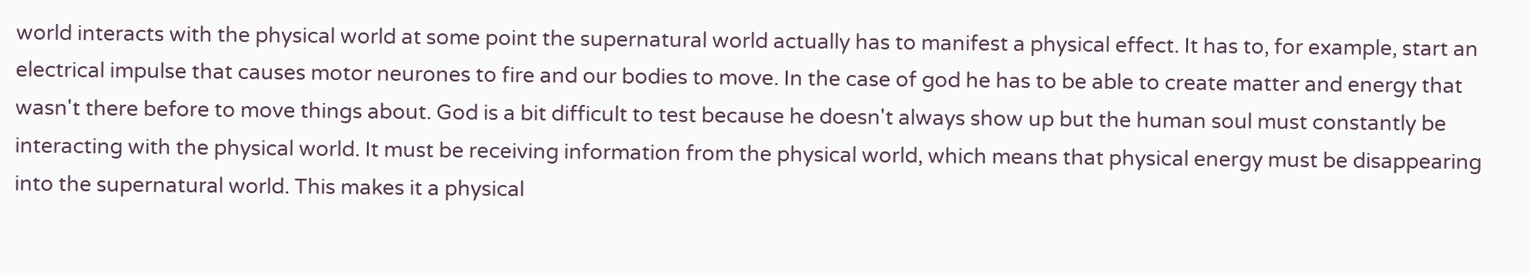world interacts with the physical world at some point the supernatural world actually has to manifest a physical effect. It has to, for example, start an electrical impulse that causes motor neurones to fire and our bodies to move. In the case of god he has to be able to create matter and energy that wasn't there before to move things about. God is a bit difficult to test because he doesn't always show up but the human soul must constantly be interacting with the physical world. It must be receiving information from the physical world, which means that physical energy must be disappearing into the supernatural world. This makes it a physical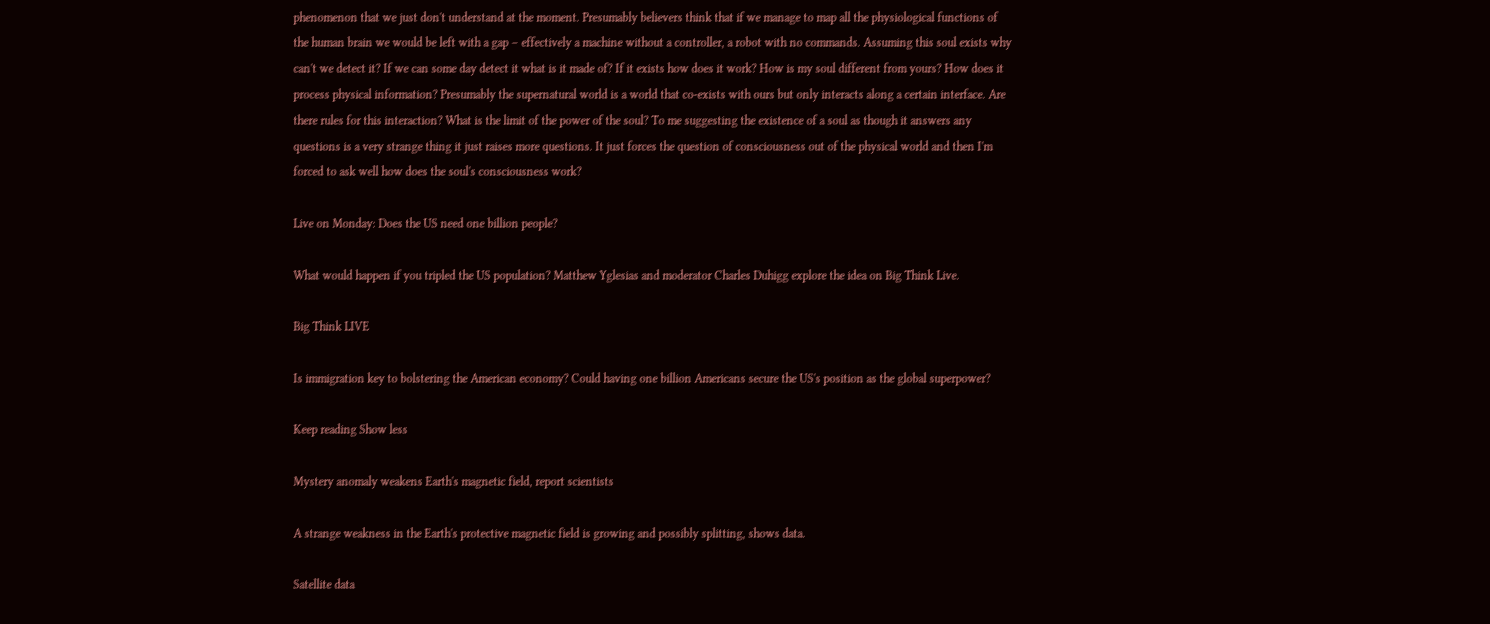phenomenon that we just don't understand at the moment. Presumably believers think that if we manage to map all the physiological functions of the human brain we would be left with a gap – effectively a machine without a controller, a robot with no commands. Assuming this soul exists why can't we detect it? If we can some day detect it what is it made of? If it exists how does it work? How is my soul different from yours? How does it process physical information? Presumably the supernatural world is a world that co-exists with ours but only interacts along a certain interface. Are there rules for this interaction? What is the limit of the power of the soul? To me suggesting the existence of a soul as though it answers any questions is a very strange thing it just raises more questions. It just forces the question of consciousness out of the physical world and then I'm forced to ask well how does the soul's consciousness work?

Live on Monday: Does the US need one billion people?

What would happen if you tripled the US population? Matthew Yglesias and moderator Charles Duhigg explore the idea on Big Think Live.

Big Think LIVE

Is immigration key to bolstering the American economy? Could having one billion Americans secure the US's position as the global superpower?

Keep reading Show less

Mystery anomaly weakens Earth's magnetic field, report scientists

A strange weakness in the Earth's protective magnetic field is growing and possibly splitting, shows data.

Satellite data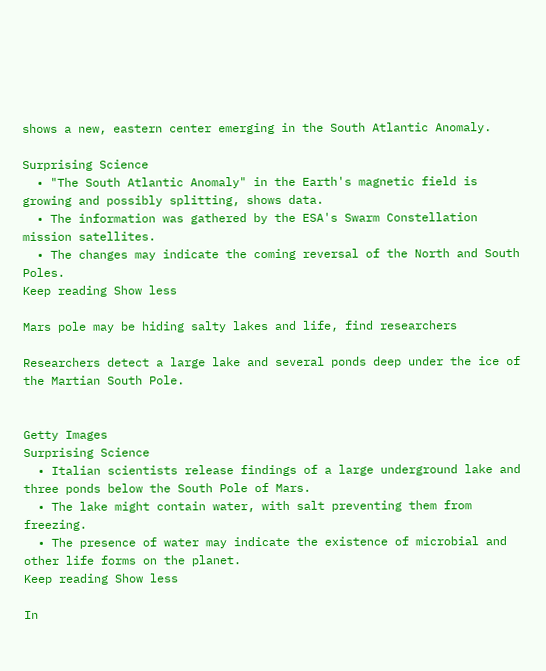shows a new, eastern center emerging in the South Atlantic Anomaly.

Surprising Science
  • "The South Atlantic Anomaly" in the Earth's magnetic field is growing and possibly splitting, shows data.
  • The information was gathered by the ESA's Swarm Constellation mission satellites.
  • The changes may indicate the coming reversal of the North and South Poles.
Keep reading Show less

Mars pole may be hiding salty lakes and life, find researchers

Researchers detect a large lake and several ponds deep under the ice of the Martian South Pole.


Getty Images
Surprising Science
  • Italian scientists release findings of a large underground lake and three ponds below the South Pole of Mars.
  • The lake might contain water, with salt preventing them from freezing.
  • The presence of water may indicate the existence of microbial and other life forms on the planet.
Keep reading Show less

In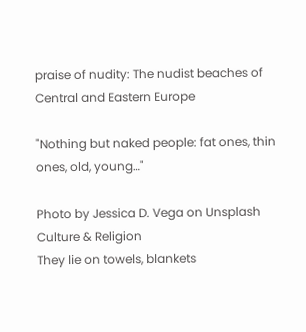praise of nudity: The nudist beaches of Central and Eastern Europe

"Nothing but naked people: fat ones, thin ones, old, young…"

Photo by Jessica D. Vega on Unsplash
Culture & Religion
They lie on towels, blankets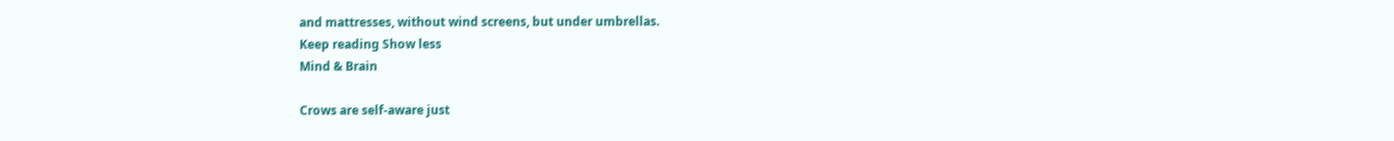and mattresses, without wind screens, but under umbrellas.
Keep reading Show less
Mind & Brain

Crows are self-aware just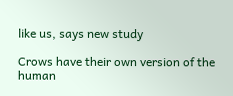like us, says new study

Crows have their own version of the human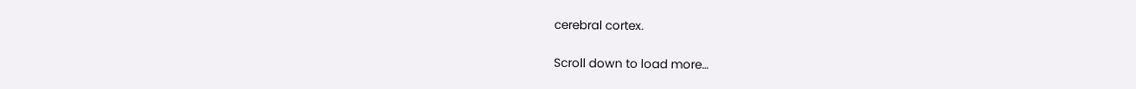cerebral cortex.

Scroll down to load more…